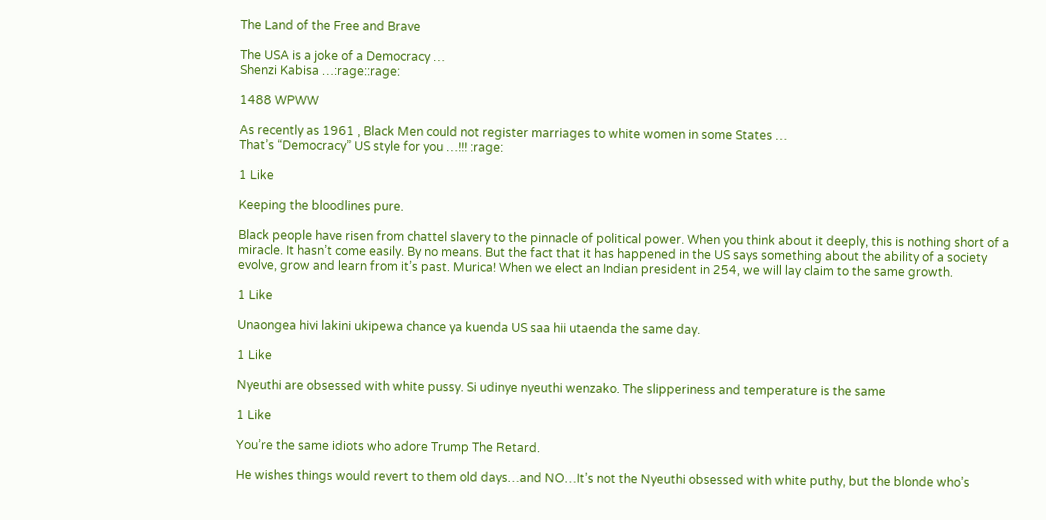The Land of the Free and Brave

The USA is a joke of a Democracy …
Shenzi Kabisa …:rage::rage:

1488 WPWW

As recently as 1961 , Black Men could not register marriages to white women in some States …
That’s “Democracy” US style for you …!!! :rage:

1 Like

Keeping the bloodlines pure.

Black people have risen from chattel slavery to the pinnacle of political power. When you think about it deeply, this is nothing short of a miracle. It hasn’t come easily. By no means. But the fact that it has happened in the US says something about the ability of a society evolve, grow and learn from it’s past. Murica! When we elect an Indian president in 254, we will lay claim to the same growth.

1 Like

Unaongea hivi lakini ukipewa chance ya kuenda US saa hii utaenda the same day.

1 Like

Nyeuthi are obsessed with white pussy. Si udinye nyeuthi wenzako. The slipperiness and temperature is the same

1 Like

You’re the same idiots who adore Trump The Retard.

He wishes things would revert to them old days…and NO…It’s not the Nyeuthi obsessed with white puthy, but the blonde who’s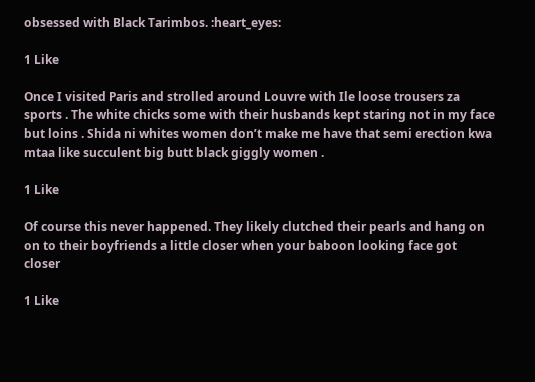obsessed with Black Tarimbos. :heart_eyes:

1 Like

Once I visited Paris and strolled around Louvre with Ile loose trousers za sports . The white chicks some with their husbands kept staring not in my face but loins . Shida ni whites women don’t make me have that semi erection kwa mtaa like succulent big butt black giggly women .

1 Like

Of course this never happened. They likely clutched their pearls and hang on on to their boyfriends a little closer when your baboon looking face got closer

1 Like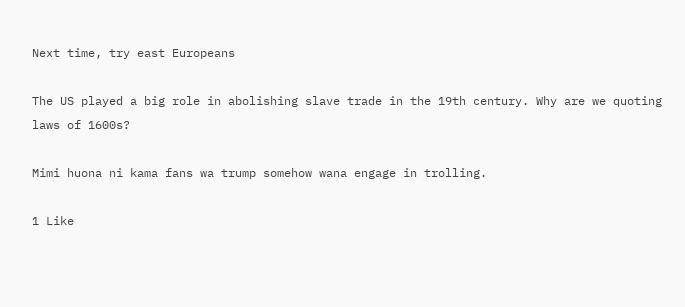Next time, try east Europeans

The US played a big role in abolishing slave trade in the 19th century. Why are we quoting laws of 1600s?

Mimi huona ni kama fans wa trump somehow wana engage in trolling.

1 Like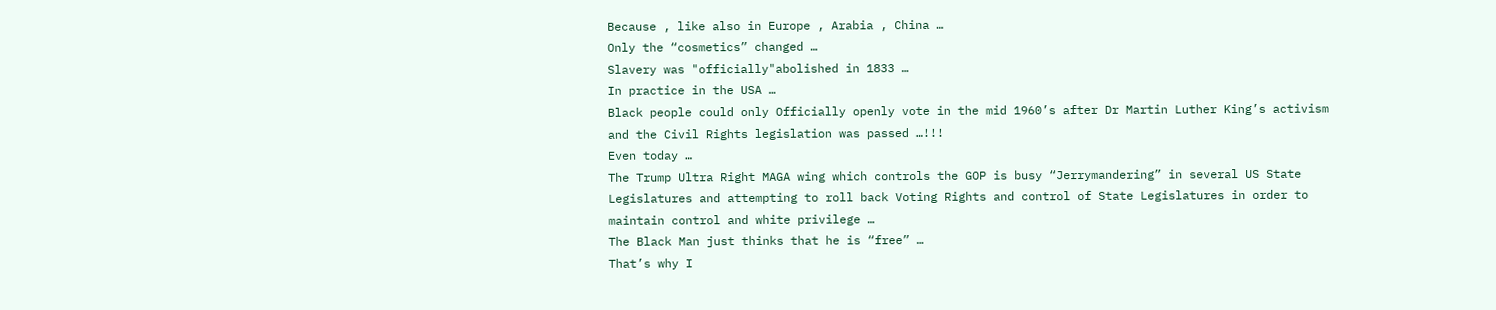Because , like also in Europe , Arabia , China …
Only the “cosmetics” changed …
Slavery was "officially"abolished in 1833 …
In practice in the USA …
Black people could only Officially openly vote in the mid 1960’s after Dr Martin Luther King’s activism and the Civil Rights legislation was passed …!!!
Even today …
The Trump Ultra Right MAGA wing which controls the GOP is busy “Jerrymandering” in several US State Legislatures and attempting to roll back Voting Rights and control of State Legislatures in order to maintain control and white privilege …
The Black Man just thinks that he is “free” …
That’s why I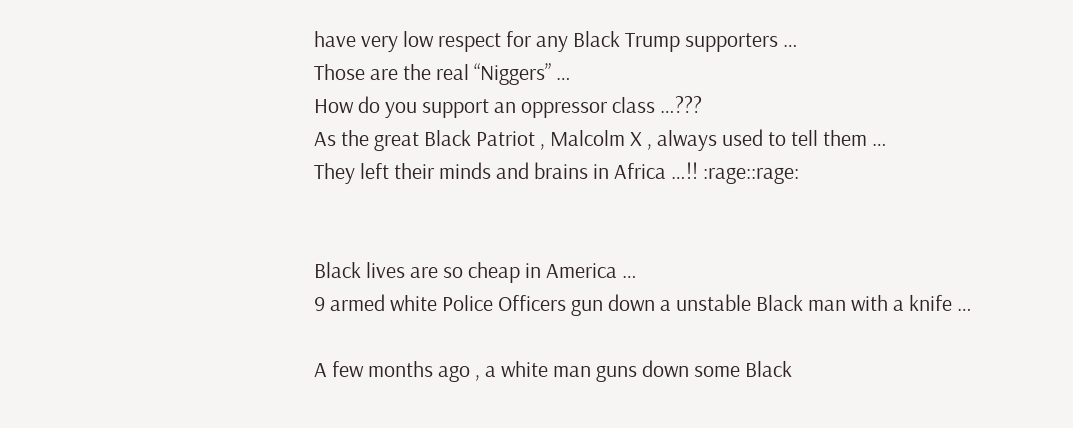have very low respect for any Black Trump supporters …
Those are the real “Niggers” …
How do you support an oppressor class …???
As the great Black Patriot , Malcolm X , always used to tell them …
They left their minds and brains in Africa …!! :rage::rage:


Black lives are so cheap in America …
9 armed white Police Officers gun down a unstable Black man with a knife …

A few months ago , a white man guns down some Black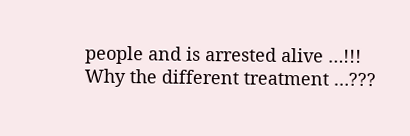people and is arrested alive …!!!
Why the different treatment …???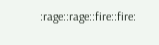:rage::rage::fire::fire: